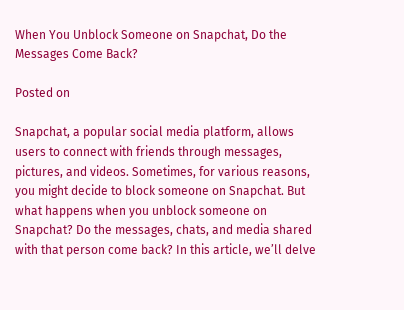When You Unblock Someone on Snapchat, Do the Messages Come Back?

Posted on

Snapchat, a popular social media platform, allows users to connect with friends through messages, pictures, and videos. Sometimes, for various reasons, you might decide to block someone on Snapchat. But what happens when you unblock someone on Snapchat? Do the messages, chats, and media shared with that person come back? In this article, we’ll delve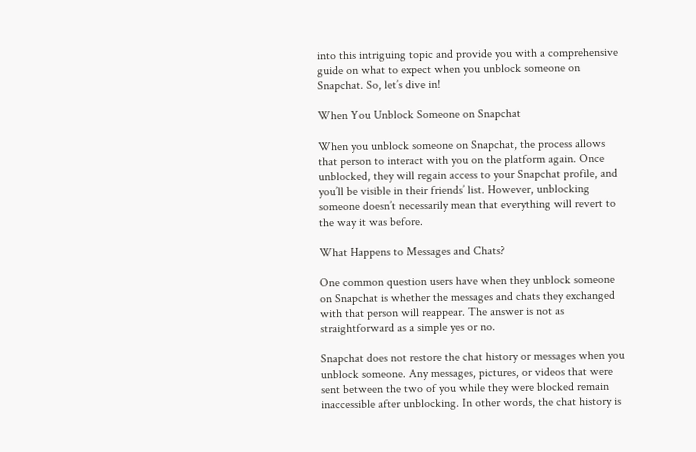into this intriguing topic and provide you with a comprehensive guide on what to expect when you unblock someone on Snapchat. So, let’s dive in!

When You Unblock Someone on Snapchat

When you unblock someone on Snapchat, the process allows that person to interact with you on the platform again. Once unblocked, they will regain access to your Snapchat profile, and you’ll be visible in their friends’ list. However, unblocking someone doesn’t necessarily mean that everything will revert to the way it was before.

What Happens to Messages and Chats?

One common question users have when they unblock someone on Snapchat is whether the messages and chats they exchanged with that person will reappear. The answer is not as straightforward as a simple yes or no.

Snapchat does not restore the chat history or messages when you unblock someone. Any messages, pictures, or videos that were sent between the two of you while they were blocked remain inaccessible after unblocking. In other words, the chat history is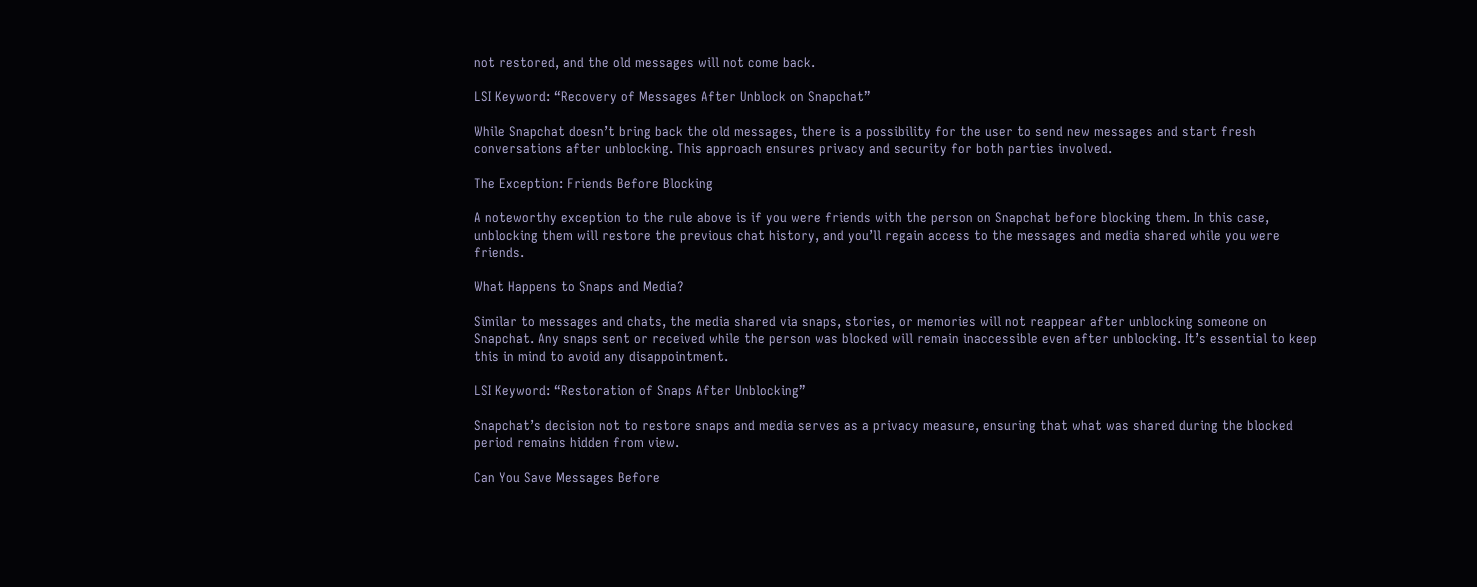not restored, and the old messages will not come back.

LSI Keyword: “Recovery of Messages After Unblock on Snapchat”

While Snapchat doesn’t bring back the old messages, there is a possibility for the user to send new messages and start fresh conversations after unblocking. This approach ensures privacy and security for both parties involved.

The Exception: Friends Before Blocking

A noteworthy exception to the rule above is if you were friends with the person on Snapchat before blocking them. In this case, unblocking them will restore the previous chat history, and you’ll regain access to the messages and media shared while you were friends.

What Happens to Snaps and Media?

Similar to messages and chats, the media shared via snaps, stories, or memories will not reappear after unblocking someone on Snapchat. Any snaps sent or received while the person was blocked will remain inaccessible even after unblocking. It’s essential to keep this in mind to avoid any disappointment.

LSI Keyword: “Restoration of Snaps After Unblocking”

Snapchat’s decision not to restore snaps and media serves as a privacy measure, ensuring that what was shared during the blocked period remains hidden from view.

Can You Save Messages Before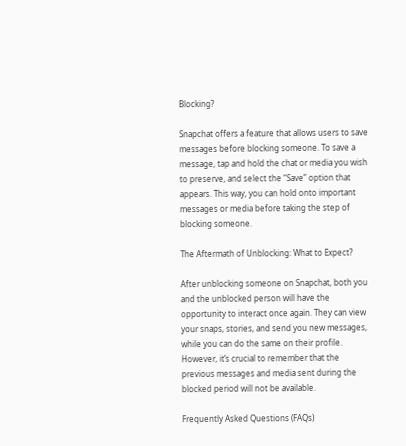Blocking?

Snapchat offers a feature that allows users to save messages before blocking someone. To save a message, tap and hold the chat or media you wish to preserve, and select the “Save” option that appears. This way, you can hold onto important messages or media before taking the step of blocking someone.

The Aftermath of Unblocking: What to Expect?

After unblocking someone on Snapchat, both you and the unblocked person will have the opportunity to interact once again. They can view your snaps, stories, and send you new messages, while you can do the same on their profile. However, it’s crucial to remember that the previous messages and media sent during the blocked period will not be available.

Frequently Asked Questions (FAQs)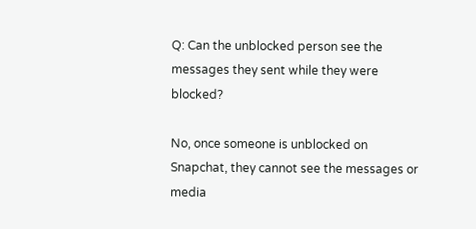Q: Can the unblocked person see the messages they sent while they were blocked?

No, once someone is unblocked on Snapchat, they cannot see the messages or media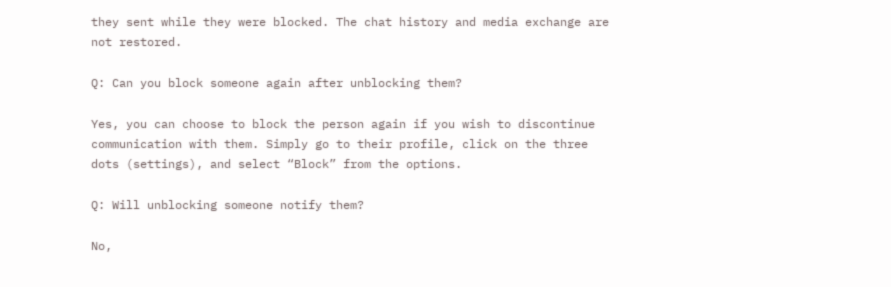they sent while they were blocked. The chat history and media exchange are not restored.

Q: Can you block someone again after unblocking them?

Yes, you can choose to block the person again if you wish to discontinue communication with them. Simply go to their profile, click on the three dots (settings), and select “Block” from the options.

Q: Will unblocking someone notify them?

No,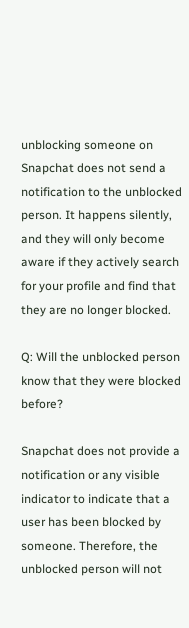unblocking someone on Snapchat does not send a notification to the unblocked person. It happens silently, and they will only become aware if they actively search for your profile and find that they are no longer blocked.

Q: Will the unblocked person know that they were blocked before?

Snapchat does not provide a notification or any visible indicator to indicate that a user has been blocked by someone. Therefore, the unblocked person will not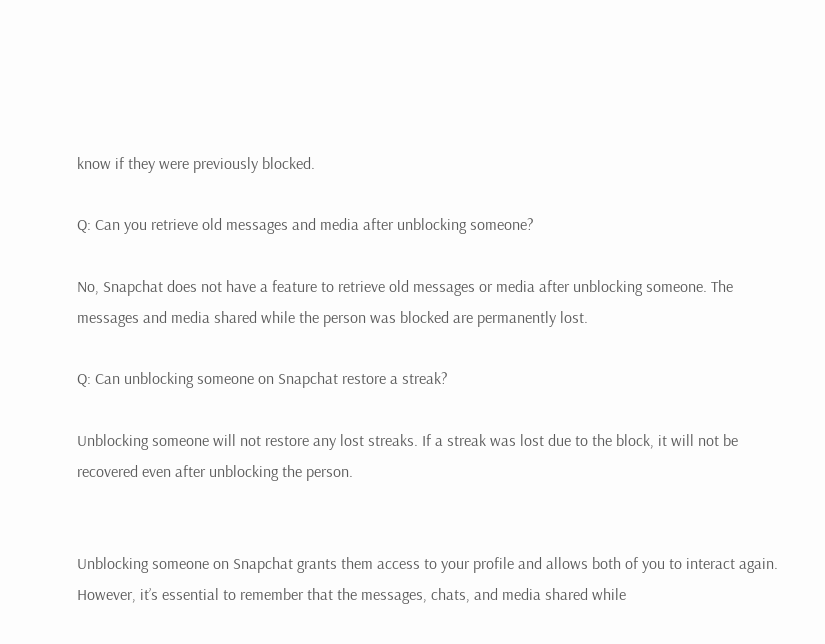know if they were previously blocked.

Q: Can you retrieve old messages and media after unblocking someone?

No, Snapchat does not have a feature to retrieve old messages or media after unblocking someone. The messages and media shared while the person was blocked are permanently lost.

Q: Can unblocking someone on Snapchat restore a streak?

Unblocking someone will not restore any lost streaks. If a streak was lost due to the block, it will not be recovered even after unblocking the person.


Unblocking someone on Snapchat grants them access to your profile and allows both of you to interact again. However, it’s essential to remember that the messages, chats, and media shared while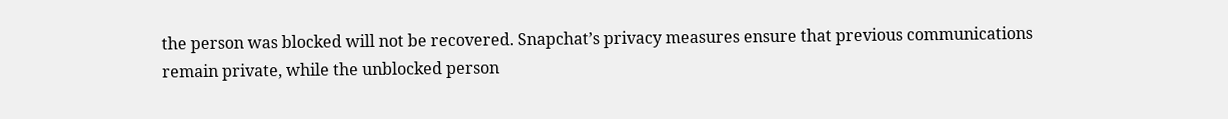the person was blocked will not be recovered. Snapchat’s privacy measures ensure that previous communications remain private, while the unblocked person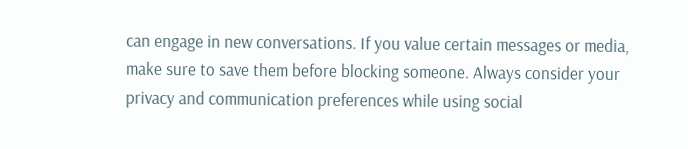can engage in new conversations. If you value certain messages or media, make sure to save them before blocking someone. Always consider your privacy and communication preferences while using social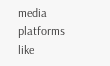media platforms like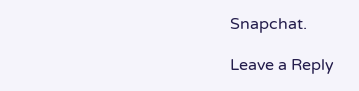Snapchat.

Leave a Reply